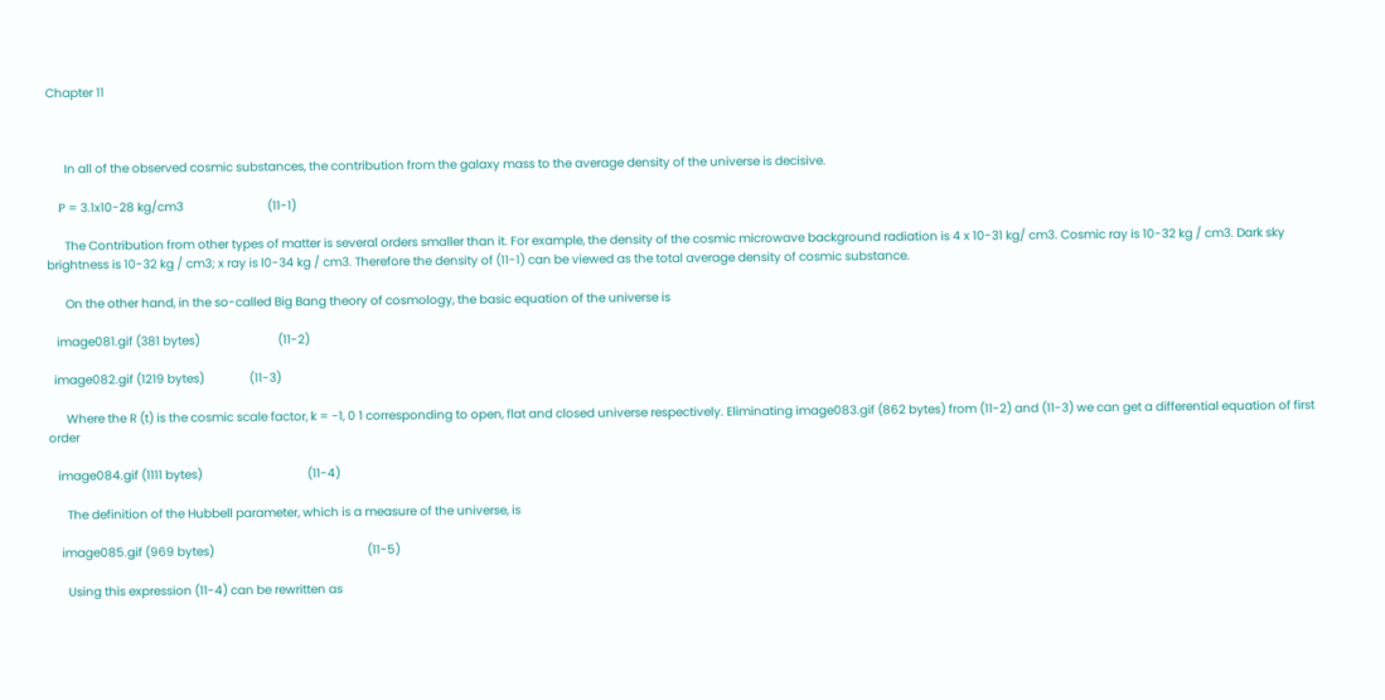Chapter 11



      In all of the observed cosmic substances, the contribution from the galaxy mass to the average density of the universe is decisive.

    P = 3.1x10-28 kg/cm3                            (11-1)

      The Contribution from other types of matter is several orders smaller than it. For example, the density of the cosmic microwave background radiation is 4 x 10-31 kg/ cm3. Cosmic ray is 10-32 kg / cm3. Dark sky brightness is 10-32 kg / cm3; x ray is l0-34 kg / cm3. Therefore the density of (11-1) can be viewed as the total average density of cosmic substance.

      On the other hand, in the so-called Big Bang theory of cosmology, the basic equation of the universe is

   image081.gif (381 bytes)                          (11-2)

  image082.gif (1219 bytes)               (11-3)

      Where the R (t) is the cosmic scale factor, k = -1, 0 1 corresponding to open, flat and closed universe respectively. Eliminating image083.gif (862 bytes) from (11-2) and (11-3) we can get a differential equation of first order

   image084.gif (1111 bytes)                                   (11-4)

      The definition of the Hubbell parameter, which is a measure of the universe, is

    image085.gif (969 bytes)                                                   (11-5)

      Using this expression (11-4) can be rewritten as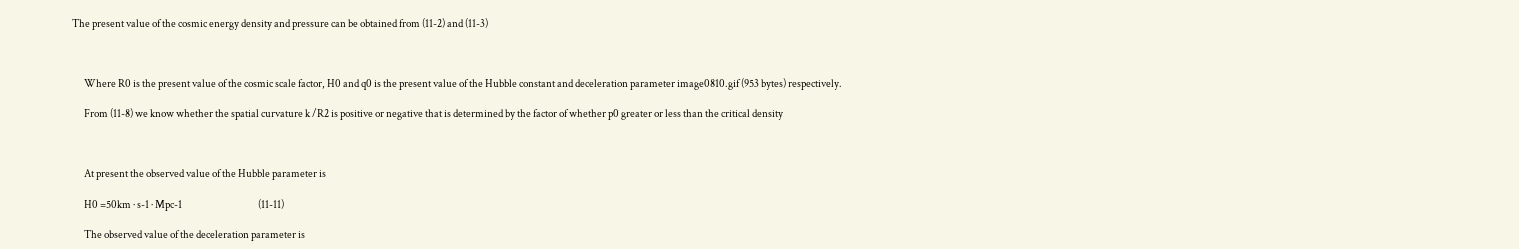The present value of the cosmic energy density and pressure can be obtained from (11-2) and (11-3)



      Where R0 is the present value of the cosmic scale factor, H0 and q0 is the present value of the Hubble constant and deceleration parameter image0810.gif (953 bytes) respectively.

      From (11-8) we know whether the spatial curvature k /R2 is positive or negative that is determined by the factor of whether p0 greater or less than the critical density



      At present the observed value of the Hubble parameter is

      H0 =50km · s-1 · Mpc-1                                      (11-11)

      The observed value of the deceleration parameter is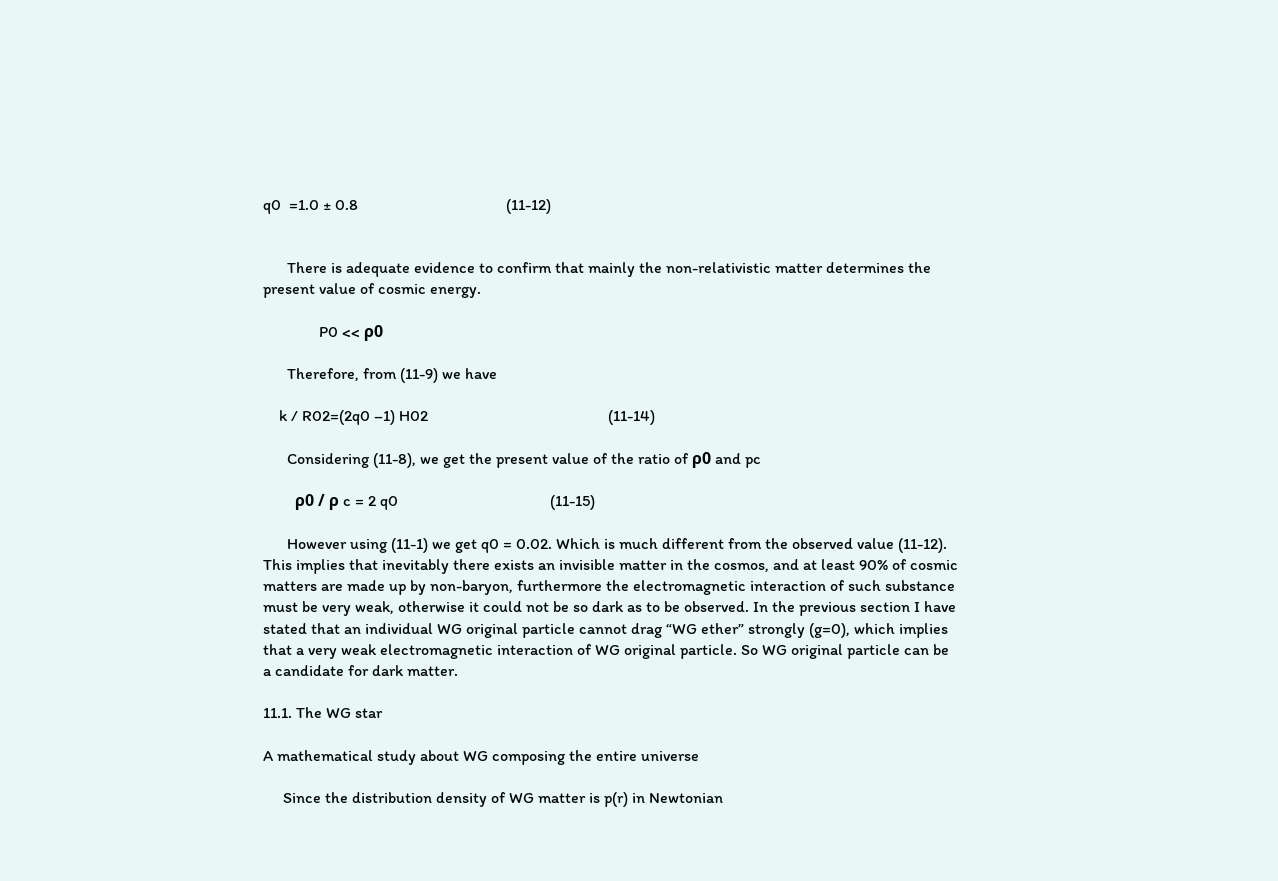q0  =1.0 ± 0.8                                     (11-12)


      There is adequate evidence to confirm that mainly the non-relativistic matter determines the present value of cosmic energy.

              P0 << ρ0

      Therefore, from (11-9) we have

    k / R02=(2q0 –1) H02                                             (11-14)

      Considering (11-8), we get the present value of the ratio of ρ0 and pc

        ρ0 / ρ c = 2 q0                                      (11-15)

      However using (11-1) we get q0 = 0.02. Which is much different from the observed value (11-12). This implies that inevitably there exists an invisible matter in the cosmos, and at least 90% of cosmic matters are made up by non-baryon, furthermore the electromagnetic interaction of such substance must be very weak, otherwise it could not be so dark as to be observed. In the previous section I have stated that an individual WG original particle cannot drag “WG ether” strongly (g=0), which implies that a very weak electromagnetic interaction of WG original particle. So WG original particle can be a candidate for dark matter.

11.1. The WG star

A mathematical study about WG composing the entire universe

     Since the distribution density of WG matter is p(r) in Newtonian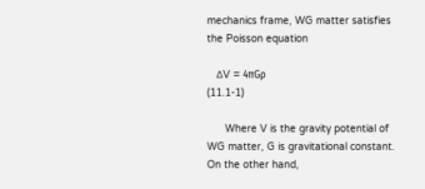mechanics frame, WG matter satisfies the Poisson equation

   ∆V = 4πGρ                                           (11.1-1)

      Where V is the gravity potential of WG matter, G is gravitational constant. On the other hand,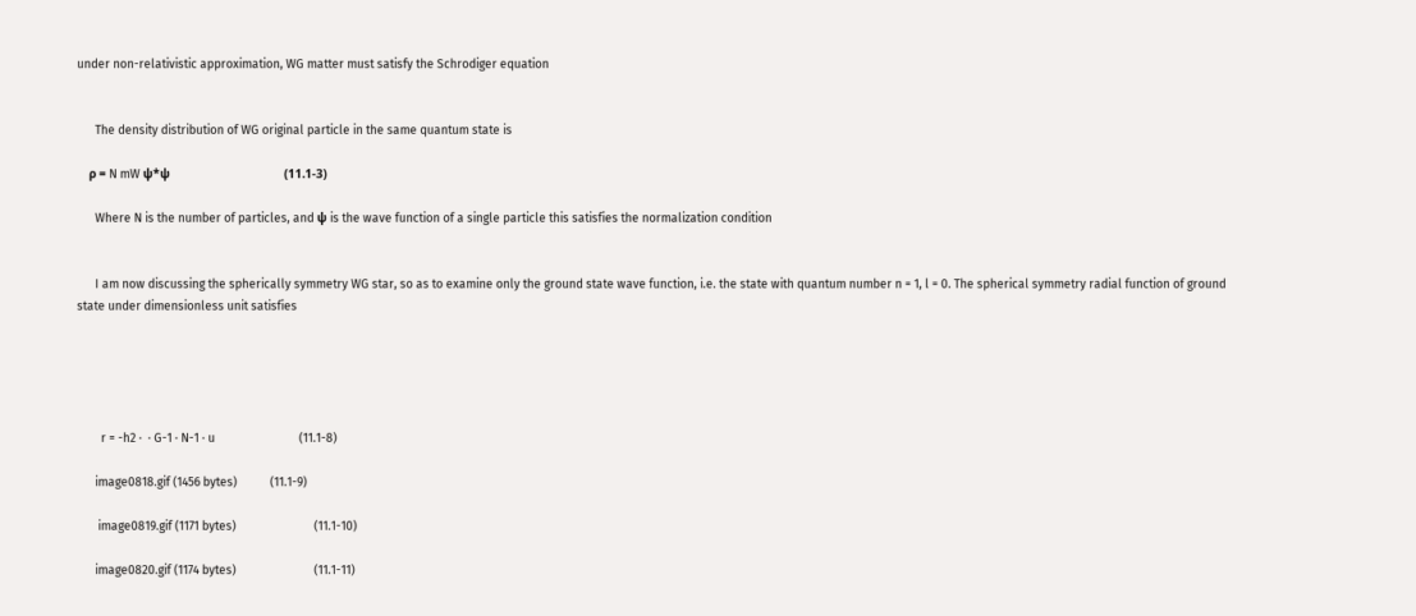under non-relativistic approximation, WG matter must satisfy the Schrodiger equation


      The density distribution of WG original particle in the same quantum state is

    ρ = N mW ψ*ψ                                      (11.1-3)

      Where N is the number of particles, and ψ is the wave function of a single particle this satisfies the normalization condition


      I am now discussing the spherically symmetry WG star, so as to examine only the ground state wave function, i.e. the state with quantum number n = 1, l = 0. The spherical symmetry radial function of ground state under dimensionless unit satisfies





        r = -h2 ·  · G-1 · N-1 · u                            (11.1-8)

      image0818.gif (1456 bytes)           (11.1-9)

       image0819.gif (1171 bytes)                          (11.1-10)

      image0820.gif (1174 bytes)                          (11.1-11)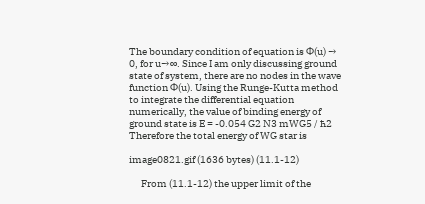The boundary condition of equation is Φ(u) → 0, for u→∞. Since I am only discussing ground state of system, there are no nodes in the wave function Φ(u). Using the Runge-Kutta method to integrate the differential equation numerically, the value of binding energy of ground state is E = -0.054 G2 N3 mWG5 / ħ2 Therefore the total energy of WG star is

image0821.gif (1636 bytes) (11.1-12)

      From (11.1-12) the upper limit of the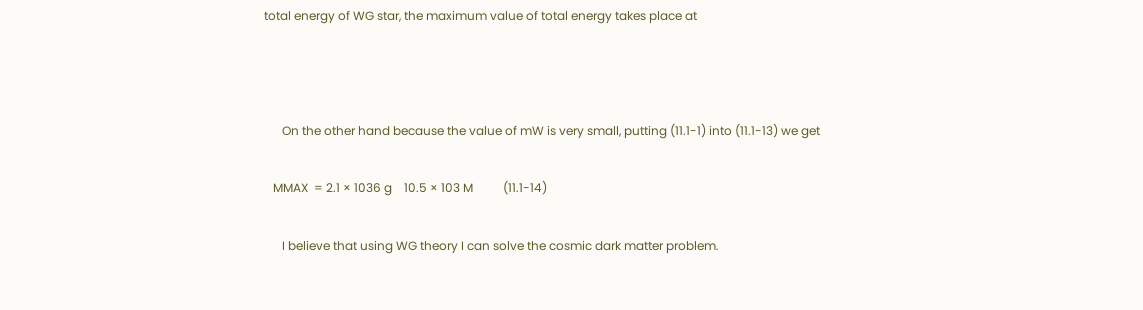total energy of WG star, the maximum value of total energy takes place at



      On the other hand because the value of mW is very small, putting (11.1-1) into (11.1-13) we get

   MMAX  = 2.1 × 1036 g    10.5 × 103 M          (11.1-14)

      I believe that using WG theory I can solve the cosmic dark matter problem.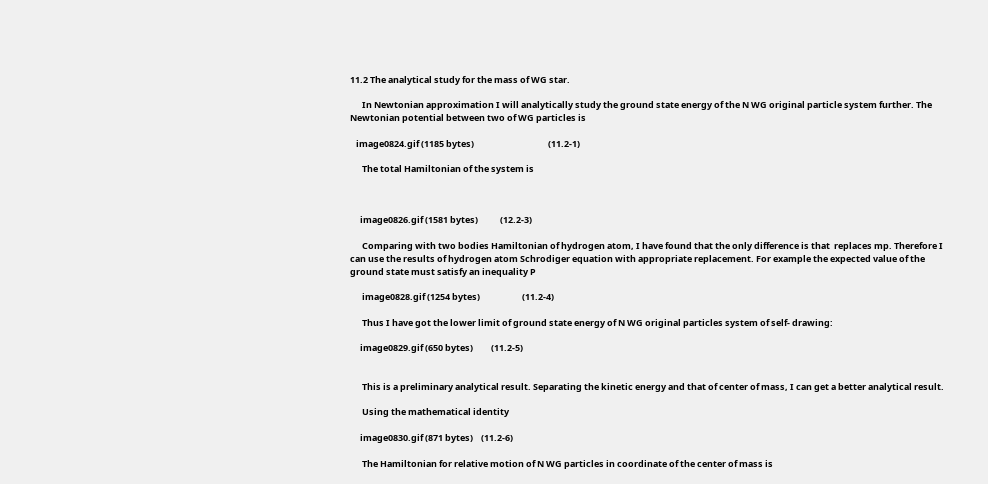11.2 The analytical study for the mass of WG star.

      In Newtonian approximation I will analytically study the ground state energy of the N WG original particle system further. The Newtonian potential between two of WG particles is

   image0824.gif (1185 bytes)                                     (11.2-1)

      The total Hamiltonian of the system is



     image0826.gif (1581 bytes)           (12.2-3)

      Comparing with two bodies Hamiltonian of hydrogen atom, I have found that the only difference is that  replaces mp. Therefore I can use the results of hydrogen atom Schrodiger equation with appropriate replacement. For example the expected value of the ground state must satisfy an inequality P

      image0828.gif (1254 bytes)                     (11.2-4)

      Thus I have got the lower limit of ground state energy of N WG original particles system of self- drawing:

     image0829.gif (650 bytes)         (11.2-5)


      This is a preliminary analytical result. Separating the kinetic energy and that of center of mass, I can get a better analytical result.

      Using the mathematical identity

     image0830.gif (871 bytes)    (11.2-6)

      The Hamiltonian for relative motion of N WG particles in coordinate of the center of mass is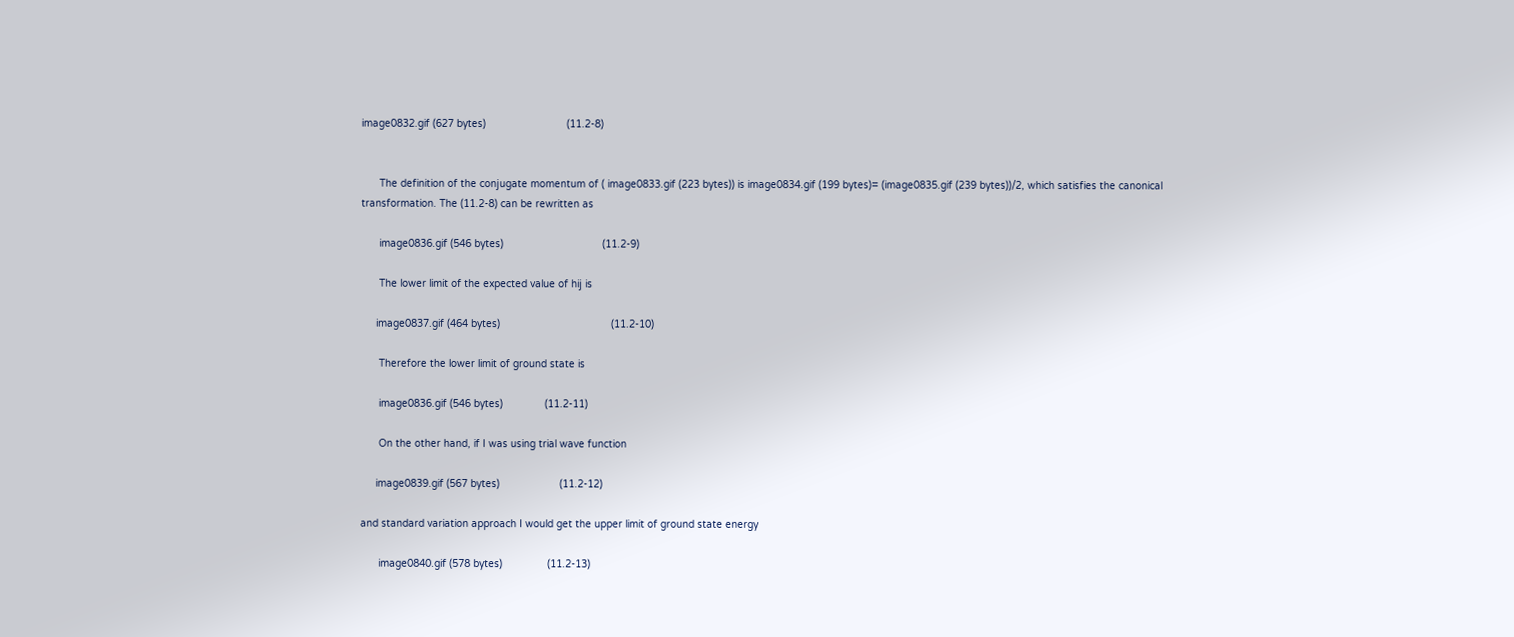image0832.gif (627 bytes)                           (11.2-8)


      The definition of the conjugate momentum of ( image0833.gif (223 bytes)) is image0834.gif (199 bytes)= (image0835.gif (239 bytes))/2, which satisfies the canonical transformation. The (11.2-8) can be rewritten as

      image0836.gif (546 bytes)                                 (11.2-9)

      The lower limit of the expected value of hij is

     image0837.gif (464 bytes)                                     (11.2-10)

      Therefore the lower limit of ground state is

      image0836.gif (546 bytes)              (11.2-11)

      On the other hand, if I was using trial wave function

     image0839.gif (567 bytes)                    (11.2-12)

and standard variation approach I would get the upper limit of ground state energy

      image0840.gif (578 bytes)               (11.2-13)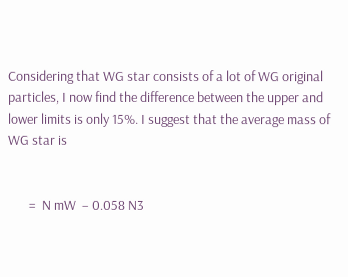Considering that WG star consists of a lot of WG original particles, I now find the difference between the upper and lower limits is only 15%. I suggest that the average mass of WG star is


       =  N mW  – 0.058 N3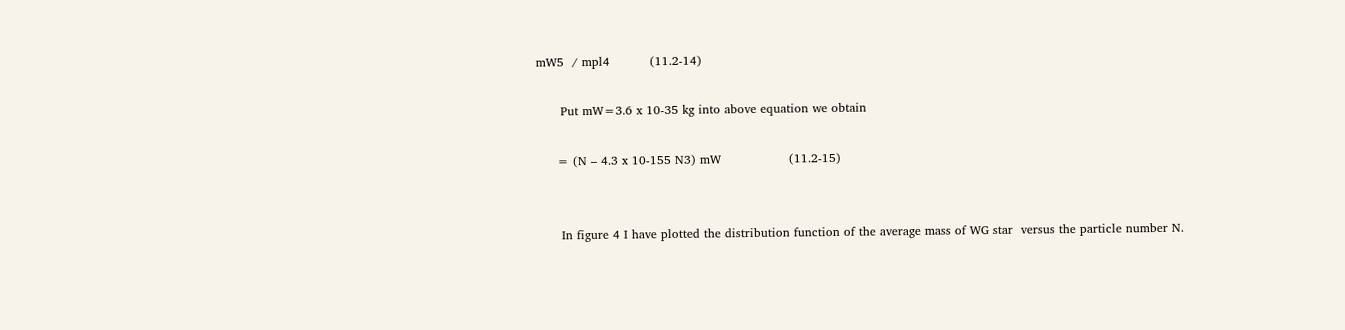mW5  / mpl4          (11.2-14)

      Put mW=3.6 x 10-35 kg into above equation we obtain

     = (N – 4.3 x 10-155 N3) mW                 (11.2-15)


      In figure 4 I have plotted the distribution function of the average mass of WG star  versus the particle number N.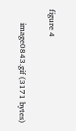figure 4

       image0843.gif (3171 bytes)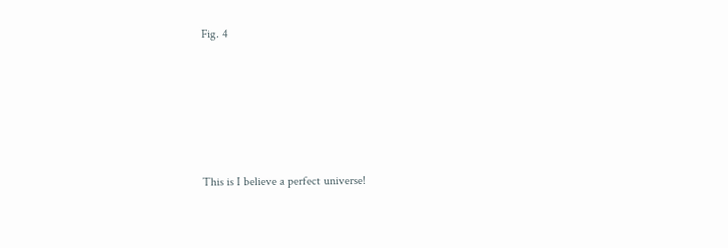Fig. 4





This is I believe a perfect universe!